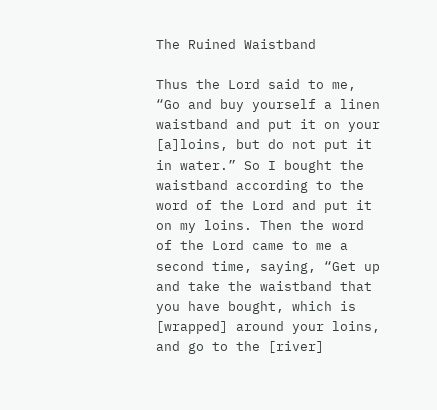The Ruined Waistband

Thus the Lord said to me, “Go and buy yourself a linen waistband and put it on your [a]loins, but do not put it in water.” So I bought the waistband according to the word of the Lord and put it on my loins. Then the word of the Lord came to me a second time, saying, “Get up and take the waistband that you have bought, which is [wrapped] around your loins, and go to the [river]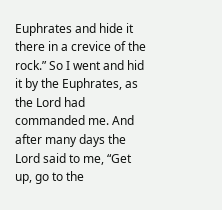Euphrates and hide it there in a crevice of the rock.” So I went and hid it by the Euphrates, as the Lord had commanded me. And after many days the Lord said to me, “Get up, go to the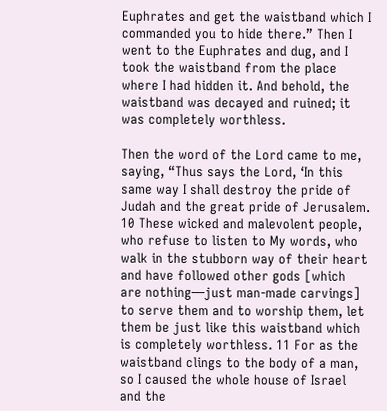Euphrates and get the waistband which I commanded you to hide there.” Then I went to the Euphrates and dug, and I took the waistband from the place where I had hidden it. And behold, the waistband was decayed and ruined; it was completely worthless.

Then the word of the Lord came to me, saying, “Thus says the Lord, ‘In this same way I shall destroy the pride of Judah and the great pride of Jerusalem. 10 These wicked and malevolent people, who refuse to listen to My words, who walk in the stubborn way of their heart and have followed other gods [which are nothing—just man-made carvings] to serve them and to worship them, let them be just like this waistband which is completely worthless. 11 For as the waistband clings to the body of a man, so I caused the whole house of Israel and the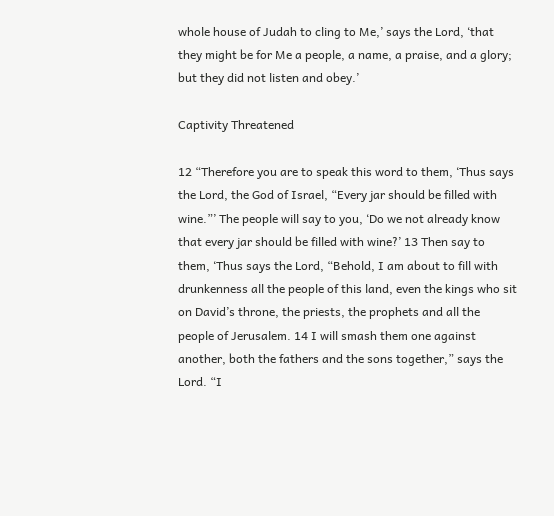whole house of Judah to cling to Me,’ says the Lord, ‘that they might be for Me a people, a name, a praise, and a glory; but they did not listen and obey.’

Captivity Threatened

12 “Therefore you are to speak this word to them, ‘Thus says the Lord, the God of Israel, “Every jar should be filled with wine.”’ The people will say to you, ‘Do we not already know that every jar should be filled with wine?’ 13 Then say to them, ‘Thus says the Lord, “Behold, I am about to fill with drunkenness all the people of this land, even the kings who sit on David’s throne, the priests, the prophets and all the people of Jerusalem. 14 I will smash them one against another, both the fathers and the sons together,” says the Lord. “I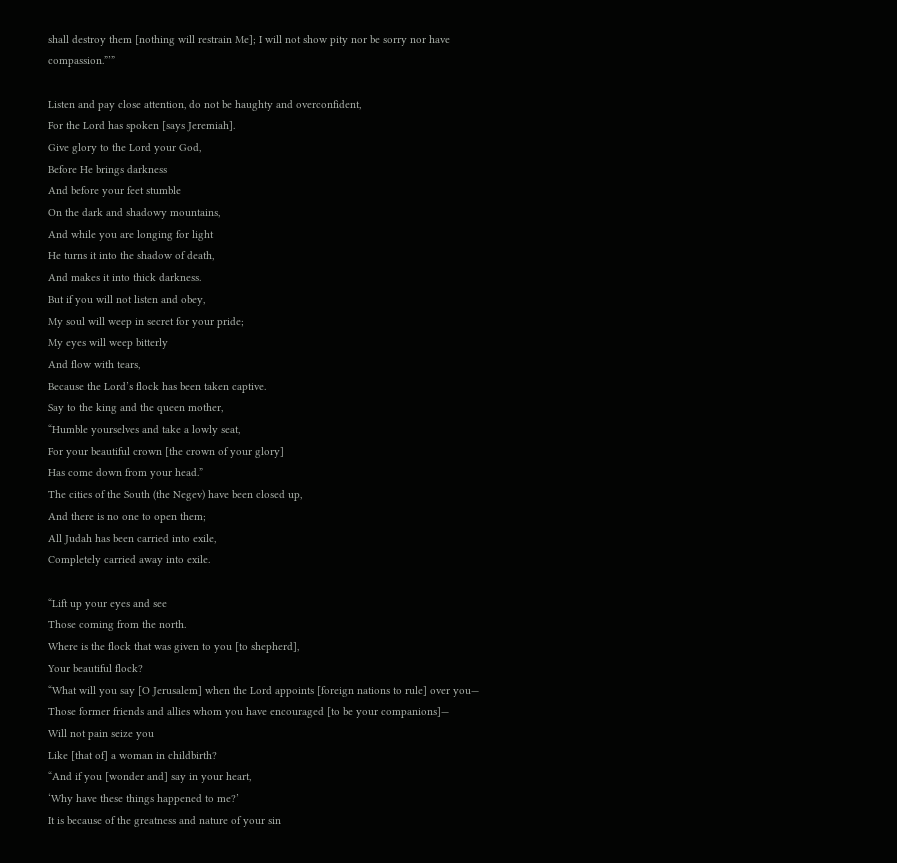shall destroy them [nothing will restrain Me]; I will not show pity nor be sorry nor have compassion.”’”

Listen and pay close attention, do not be haughty and overconfident,
For the Lord has spoken [says Jeremiah].
Give glory to the Lord your God,
Before He brings darkness
And before your feet stumble
On the dark and shadowy mountains,
And while you are longing for light
He turns it into the shadow of death,
And makes it into thick darkness.
But if you will not listen and obey,
My soul will weep in secret for your pride;
My eyes will weep bitterly
And flow with tears,
Because the Lord’s flock has been taken captive.
Say to the king and the queen mother,
“Humble yourselves and take a lowly seat,
For your beautiful crown [the crown of your glory]
Has come down from your head.”
The cities of the South (the Negev) have been closed up,
And there is no one to open them;
All Judah has been carried into exile,
Completely carried away into exile.

“Lift up your eyes and see
Those coming from the north.
Where is the flock that was given to you [to shepherd],
Your beautiful flock?
“What will you say [O Jerusalem] when the Lord appoints [foreign nations to rule] over you—
Those former friends and allies whom you have encouraged [to be your companions]—
Will not pain seize you
Like [that of] a woman in childbirth?
“And if you [wonder and] say in your heart,
‘Why have these things happened to me?’
It is because of the greatness and nature of your sin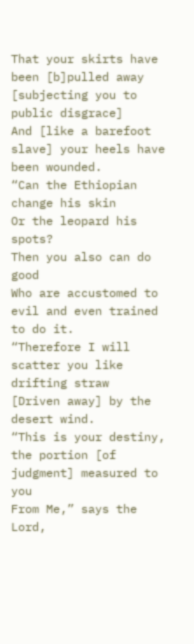That your skirts have been [b]pulled away [subjecting you to public disgrace]
And [like a barefoot slave] your heels have been wounded.
“Can the Ethiopian change his skin
Or the leopard his spots?
Then you also can do good
Who are accustomed to evil and even trained to do it.
“Therefore I will scatter you like drifting straw
[Driven away] by the desert wind.
“This is your destiny, the portion [of judgment] measured to you
From Me,” says the Lord,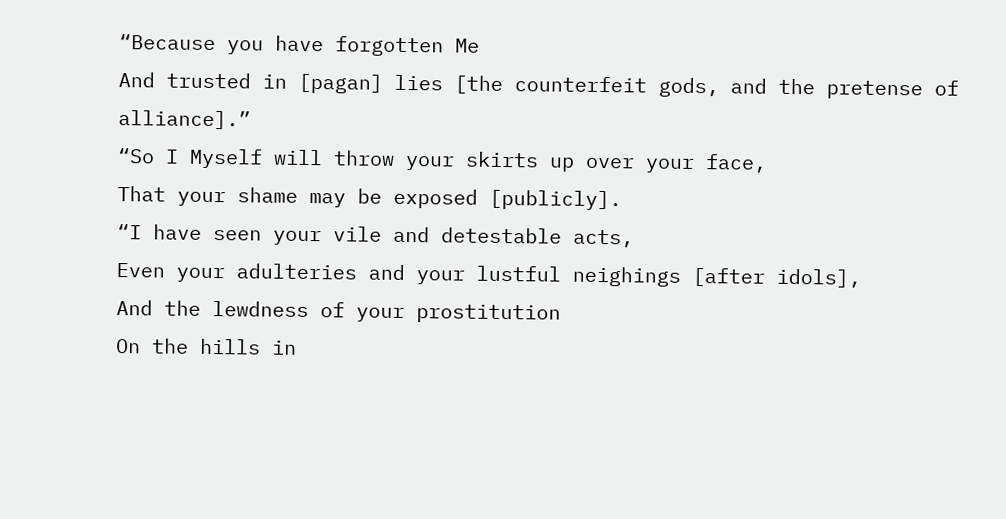“Because you have forgotten Me
And trusted in [pagan] lies [the counterfeit gods, and the pretense of alliance].”
“So I Myself will throw your skirts up over your face,
That your shame may be exposed [publicly].
“I have seen your vile and detestable acts,
Even your adulteries and your lustful neighings [after idols],
And the lewdness of your prostitution
On the hills in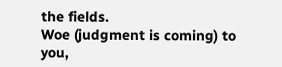the fields.
Woe (judgment is coming) to you,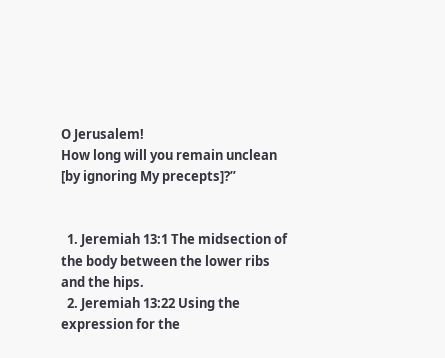O Jerusalem!
How long will you remain unclean [by ignoring My precepts]?”


  1. Jeremiah 13:1 The midsection of the body between the lower ribs and the hips.
  2. Jeremiah 13:22 Using the expression for the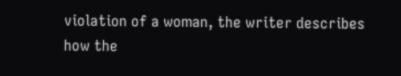violation of a woman, the writer describes how the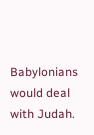Babylonians would deal with Judah.